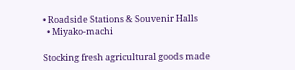• Roadside Stations & Souvenir Halls
  • Miyako-machi

Stocking fresh agricultural goods made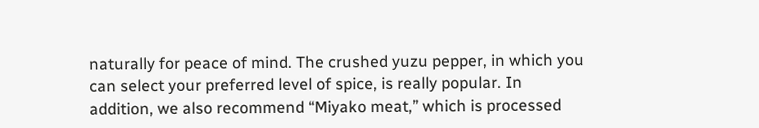naturally for peace of mind. The crushed yuzu pepper, in which you can select your preferred level of spice, is really popular. In addition, we also recommend “Miyako meat,” which is processed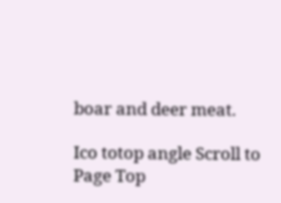boar and deer meat.

Ico totop angle Scroll to
Page Top